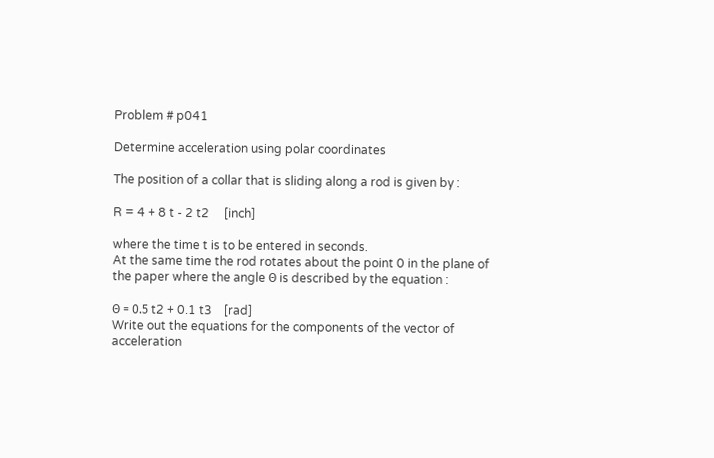Problem # p041

Determine acceleration using polar coordinates

The position of a collar that is sliding along a rod is given by :

R = 4 + 8 t - 2 t2     [inch]

where the time t is to be entered in seconds.
At the same time the rod rotates about the point 0 in the plane of the paper where the angle Θ is described by the equation :

Θ = 0.5 t2 + 0.1 t3    [rad]
Write out the equations for the components of the vector of acceleration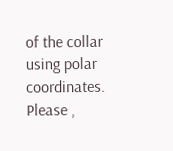of the collar using polar coordinates.
Please ,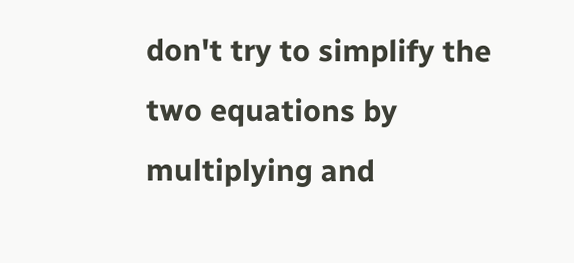don't try to simplify the two equations by multiplying and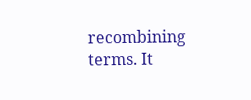recombining terms. It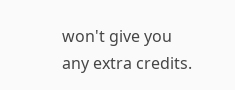won't give you any extra credits.